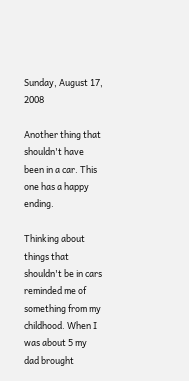Sunday, August 17, 2008

Another thing that shouldn't have been in a car. This one has a happy ending.

Thinking about things that shouldn't be in cars reminded me of something from my childhood. When I was about 5 my dad brought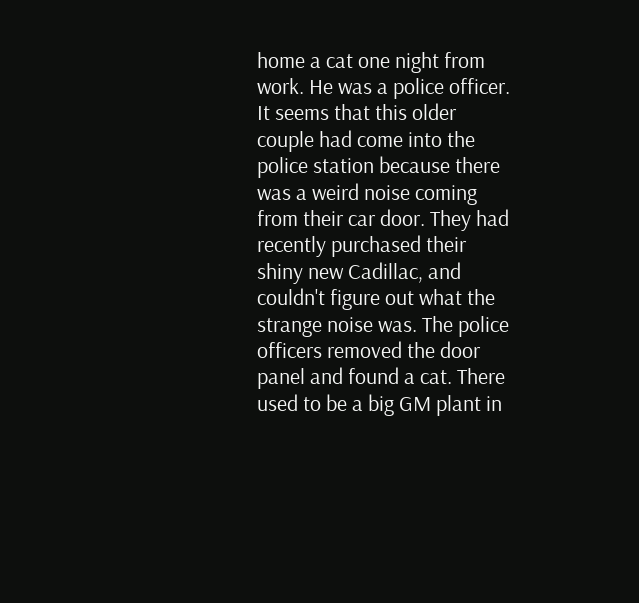home a cat one night from work. He was a police officer. It seems that this older couple had come into the police station because there was a weird noise coming from their car door. They had recently purchased their shiny new Cadillac, and couldn't figure out what the strange noise was. The police officers removed the door panel and found a cat. There used to be a big GM plant in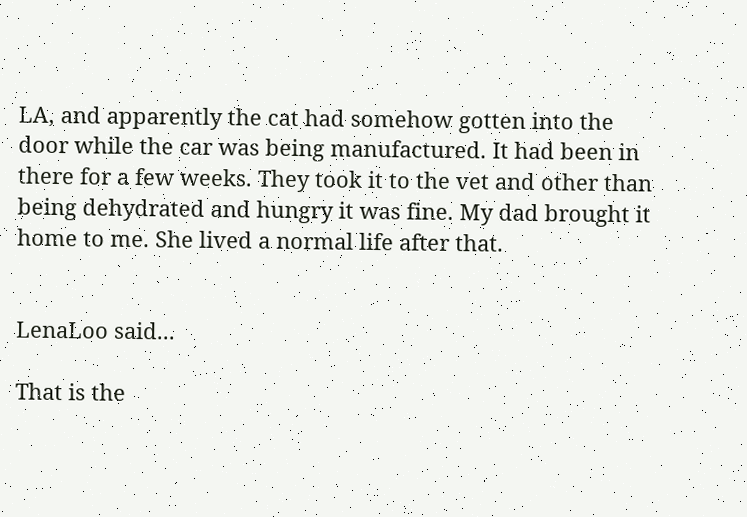LA, and apparently the cat had somehow gotten into the door while the car was being manufactured. It had been in there for a few weeks. They took it to the vet and other than being dehydrated and hungry it was fine. My dad brought it home to me. She lived a normal life after that.


LenaLoo said...

That is the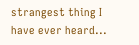strangest thing I have ever heard...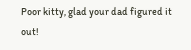Poor kitty, glad your dad figured it out!